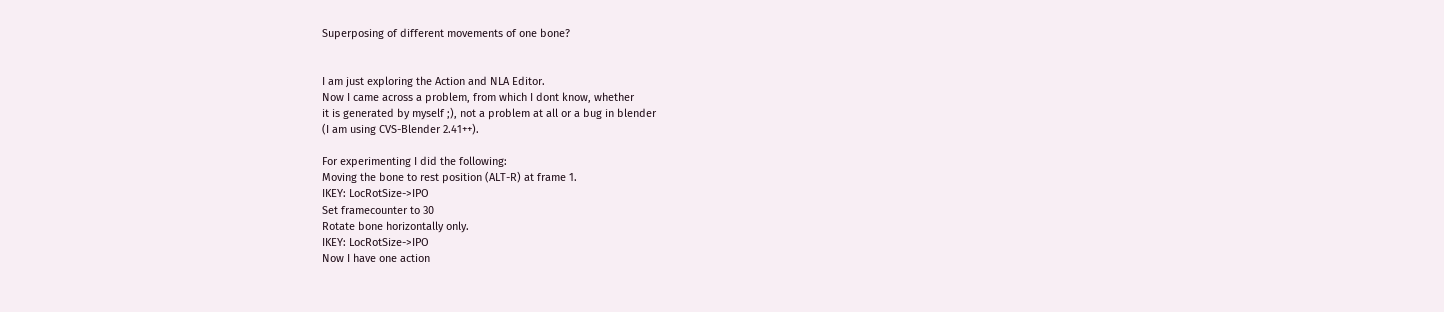Superposing of different movements of one bone?


I am just exploring the Action and NLA Editor.
Now I came across a problem, from which I dont know, whether
it is generated by myself ;), not a problem at all or a bug in blender
(I am using CVS-Blender 2.41++).

For experimenting I did the following:
Moving the bone to rest position (ALT-R) at frame 1.
IKEY: LocRotSize->IPO
Set framecounter to 30
Rotate bone horizontally only.
IKEY: LocRotSize->IPO
Now I have one action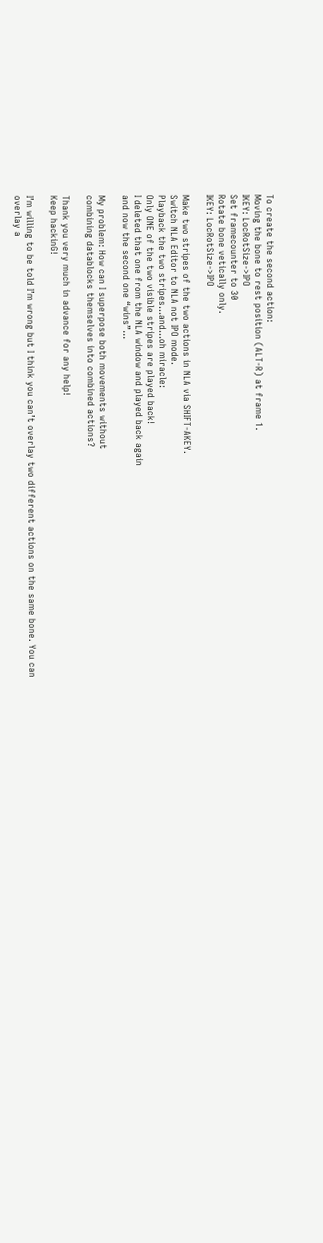To create the second action:
Moving the bone to rest position (ALT-R) at frame 1.
IKEY: LocRotSize->IPO
Set framecounter to 30
Rotate bone vetically only.
IKEY: LocRotSize->IPO

Make two stripes of the two actions in NLA via SHIFT-AKEY.
Switch NLA Editor to NLA not IPO mode.
Playback the two stripes…and…oh miracle:
Only ONE of the two visible stripes are played back!
I deleted that one from the NLA window and played back again
and now the second one “wins”…

My problem: How can I superpose both movements without
combining datablocks themselves into combined actions?

Thank you very much in advance for any help!
Keep hackinG!

I’m willing to be told I’m wrong but I think you can’t overlay two different actions on the same bone. You can overlay a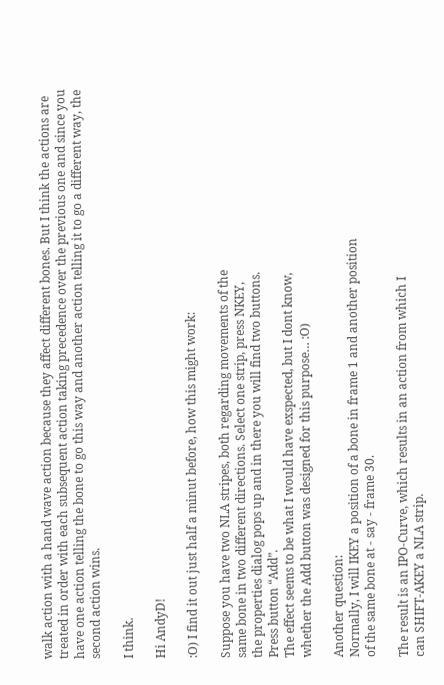walk action with a hand wave action because they affect different bones. But I think the actions are treated in order with each subsequent action taking precedence over the previous one and since you have one action telling the bone to go this way and another action telling it to go a different way, the second action wins.

I think.

Hi AndyD!

:O) I find it out just half a minut before, how this might work:

Suppose you have two NLA stripes, both regarding movements of the
same bone in two different directions. Select one strip, press NKEY,
the properties dialog pops up and in there you will find two buttons.
Press button “Add”.
The effect seems to be what I would have exspected, but I dont know,
whether the Add button was designed for this purpose… :O)

Another question:
Normally, I will IKEY a position of a bone in frame 1 and another position
of the same bone at - say - frame 30.

The result is an IPO-Curve, which results in an action from which I
can SHIFT-AKEY a NLA strip.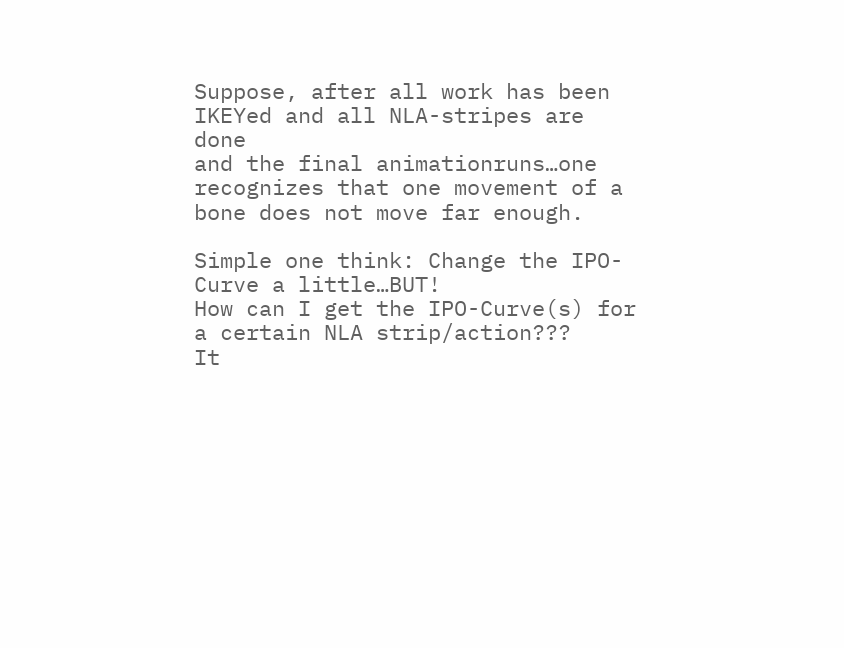Suppose, after all work has been IKEYed and all NLA-stripes are done
and the final animationruns…one recognizes that one movement of a
bone does not move far enough.

Simple one think: Change the IPO-Curve a little…BUT!
How can I get the IPO-Curve(s) for a certain NLA strip/action???
It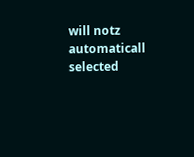will notz automaticall selected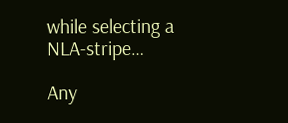while selecting a NLA-stripe…

Any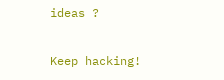ideas ?

Keep hacking!